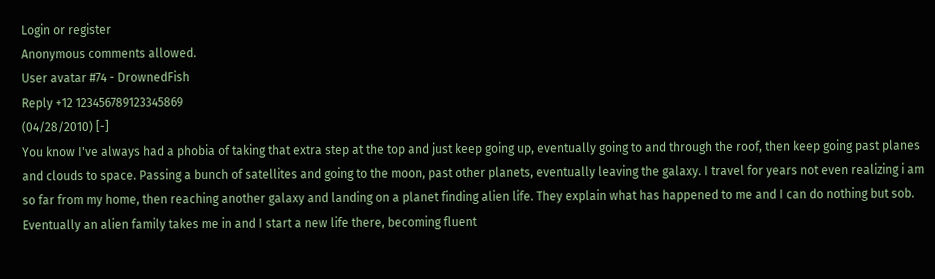Login or register
Anonymous comments allowed.
User avatar #74 - DrownedFish
Reply +12 123456789123345869
(04/28/2010) [-]
You know I've always had a phobia of taking that extra step at the top and just keep going up, eventually going to and through the roof, then keep going past planes and clouds to space. Passing a bunch of satellites and going to the moon, past other planets, eventually leaving the galaxy. I travel for years not even realizing i am so far from my home, then reaching another galaxy and landing on a planet finding alien life. They explain what has happened to me and I can do nothing but sob. Eventually an alien family takes me in and I start a new life there, becoming fluent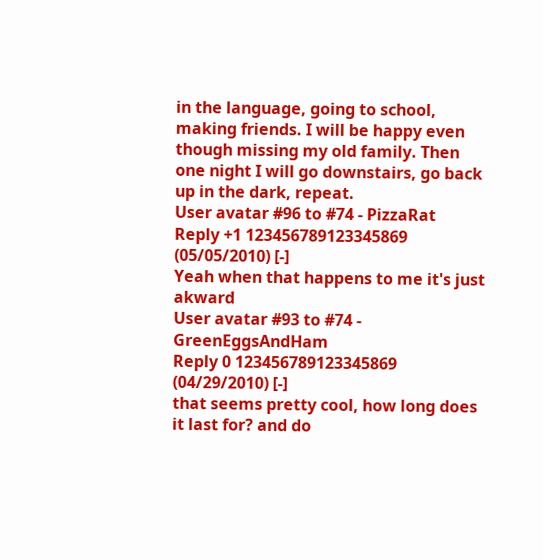in the language, going to school, making friends. I will be happy even though missing my old family. Then one night I will go downstairs, go back up in the dark, repeat.
User avatar #96 to #74 - PizzaRat
Reply +1 123456789123345869
(05/05/2010) [-]
Yeah when that happens to me it's just akward
User avatar #93 to #74 - GreenEggsAndHam
Reply 0 123456789123345869
(04/29/2010) [-]
that seems pretty cool, how long does it last for? and do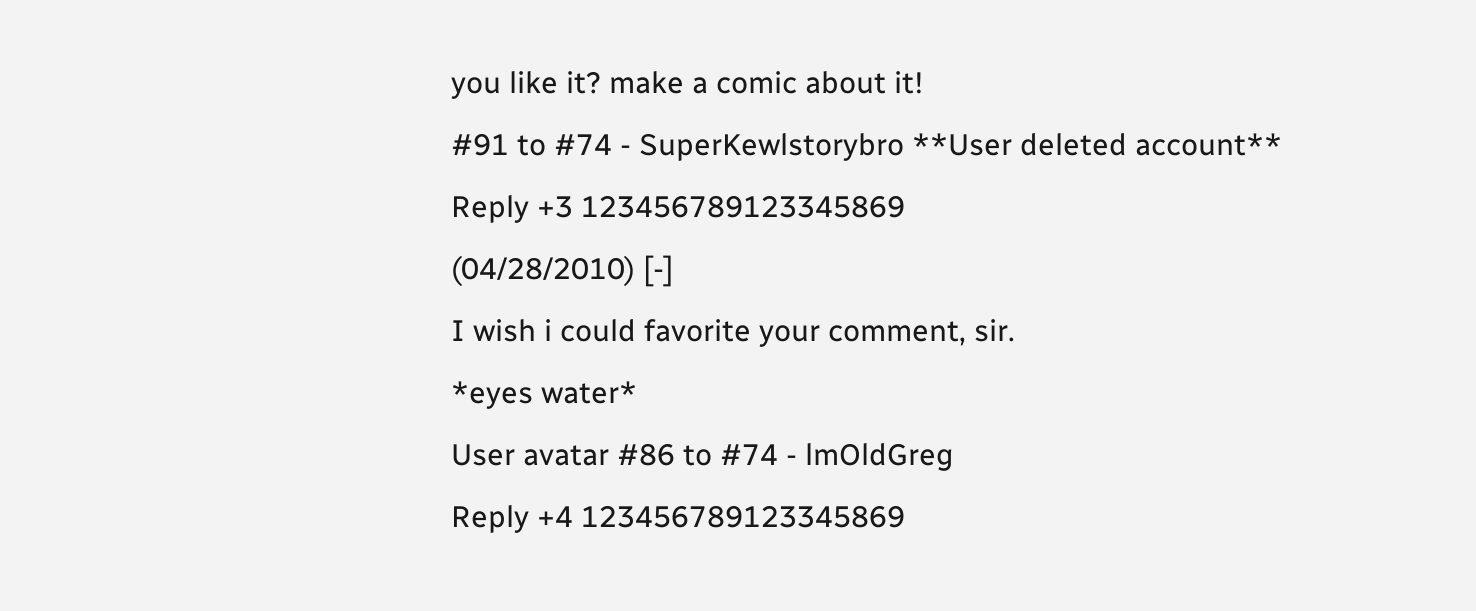you like it? make a comic about it!
#91 to #74 - SuperKewlstorybro **User deleted account**
Reply +3 123456789123345869
(04/28/2010) [-]
I wish i could favorite your comment, sir.
*eyes water*
User avatar #86 to #74 - lmOldGreg
Reply +4 123456789123345869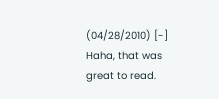(04/28/2010) [-]
Haha, that was great to read.